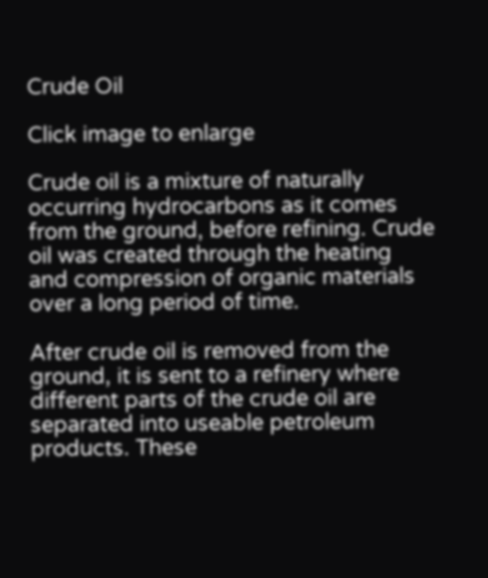Crude Oil

Click image to enlarge

Crude oil is a mixture of naturally occurring hydrocarbons as it comes from the ground, before refining. Crude oil was created through the heating and compression of organic materials over a long period of time.

After crude oil is removed from the ground, it is sent to a refinery where different parts of the crude oil are separated into useable petroleum products. These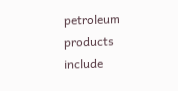petroleum products include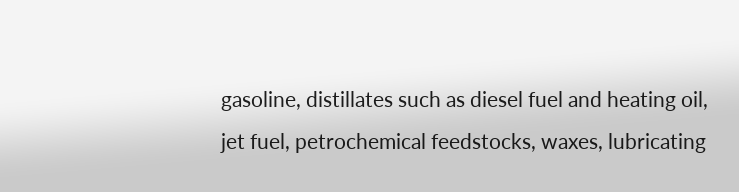gasoline, distillates such as diesel fuel and heating oil, jet fuel, petrochemical feedstocks, waxes, lubricating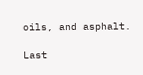oils, and asphalt.

Last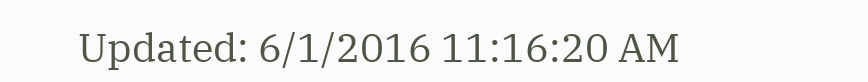Updated: 6/1/2016 11:16:20 AM